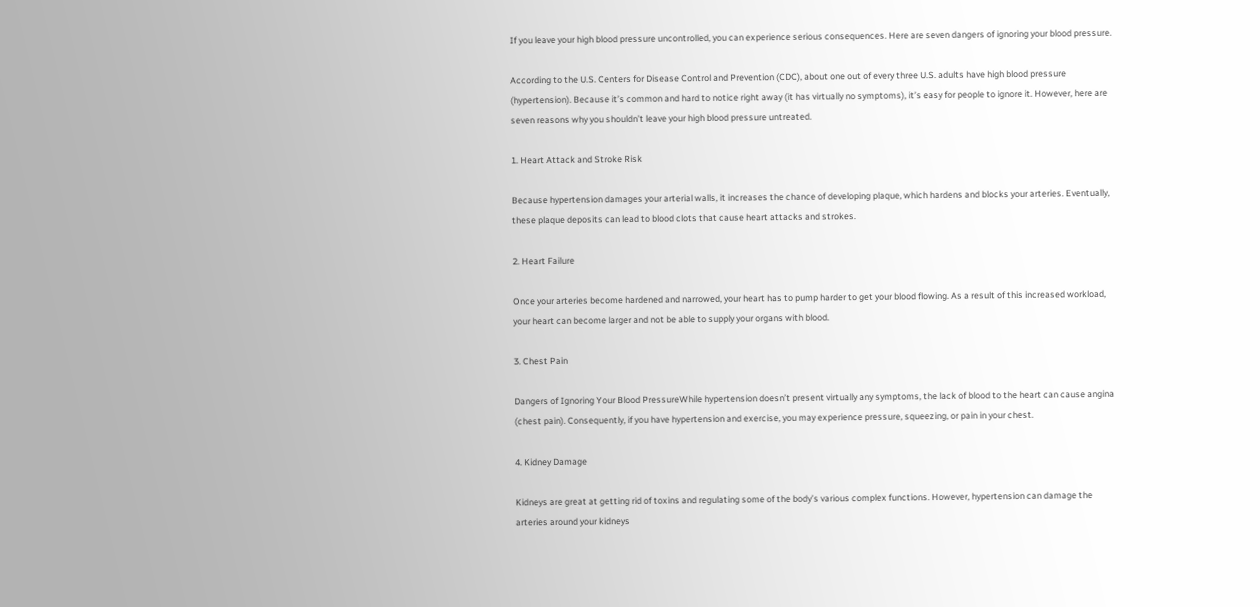If you leave your high blood pressure uncontrolled, you can experience serious consequences. Here are seven dangers of ignoring your blood pressure.

According to the U.S. Centers for Disease Control and Prevention (CDC), about one out of every three U.S. adults have high blood pressure (hypertension). Because it’s common and hard to notice right away (it has virtually no symptoms), it’s easy for people to ignore it. However, here are seven reasons why you shouldn’t leave your high blood pressure untreated.

1. Heart Attack and Stroke Risk

Because hypertension damages your arterial walls, it increases the chance of developing plaque, which hardens and blocks your arteries. Eventually, these plaque deposits can lead to blood clots that cause heart attacks and strokes.

2. Heart Failure

Once your arteries become hardened and narrowed, your heart has to pump harder to get your blood flowing. As a result of this increased workload, your heart can become larger and not be able to supply your organs with blood.

3. Chest Pain

Dangers of Ignoring Your Blood PressureWhile hypertension doesn’t present virtually any symptoms, the lack of blood to the heart can cause angina (chest pain). Consequently, if you have hypertension and exercise, you may experience pressure, squeezing, or pain in your chest.

4. Kidney Damage

Kidneys are great at getting rid of toxins and regulating some of the body’s various complex functions. However, hypertension can damage the arteries around your kidneys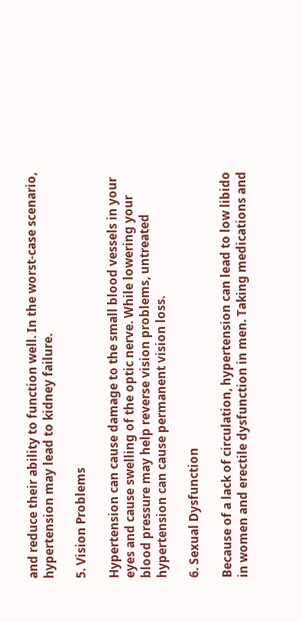and reduce their ability to function well. In the worst-case scenario, hypertension may lead to kidney failure.

5. Vision Problems

Hypertension can cause damage to the small blood vessels in your eyes and cause swelling of the optic nerve. While lowering your blood pressure may help reverse vision problems, untreated hypertension can cause permanent vision loss.

6. Sexual Dysfunction

Because of a lack of circulation, hypertension can lead to low libido in women and erectile dysfunction in men. Taking medications and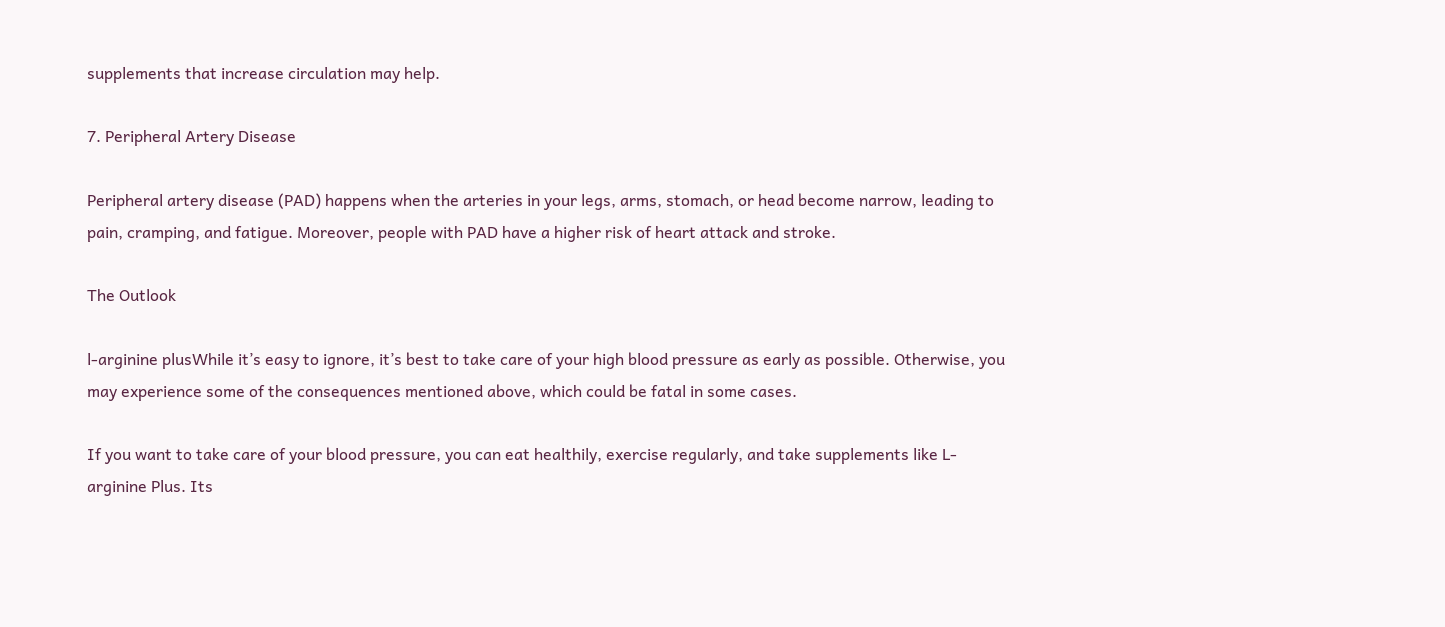supplements that increase circulation may help.

7. Peripheral Artery Disease

Peripheral artery disease (PAD) happens when the arteries in your legs, arms, stomach, or head become narrow, leading to pain, cramping, and fatigue. Moreover, people with PAD have a higher risk of heart attack and stroke.

The Outlook

l-arginine plusWhile it’s easy to ignore, it’s best to take care of your high blood pressure as early as possible. Otherwise, you may experience some of the consequences mentioned above, which could be fatal in some cases.

If you want to take care of your blood pressure, you can eat healthily, exercise regularly, and take supplements like L-arginine Plus. Its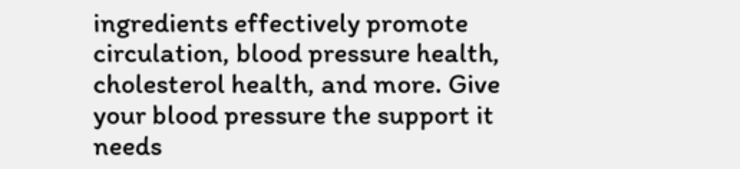ingredients effectively promote circulation, blood pressure health, cholesterol health, and more. Give your blood pressure the support it needs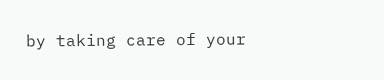by taking care of your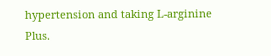hypertension and taking L-arginine Plus.